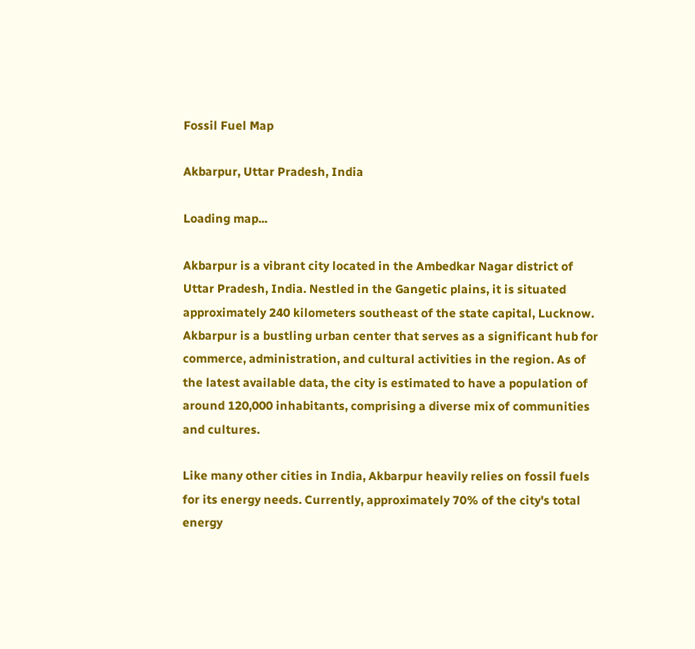Fossil Fuel Map

Akbarpur, Uttar Pradesh, India

Loading map...

Akbarpur is a vibrant city located in the Ambedkar Nagar district of Uttar Pradesh, India. Nestled in the Gangetic plains, it is situated approximately 240 kilometers southeast of the state capital, Lucknow. Akbarpur is a bustling urban center that serves as a significant hub for commerce, administration, and cultural activities in the region. As of the latest available data, the city is estimated to have a population of around 120,000 inhabitants, comprising a diverse mix of communities and cultures.

Like many other cities in India, Akbarpur heavily relies on fossil fuels for its energy needs. Currently, approximately 70% of the city's total energy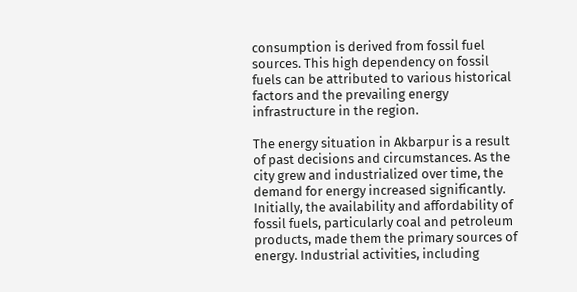consumption is derived from fossil fuel sources. This high dependency on fossil fuels can be attributed to various historical factors and the prevailing energy infrastructure in the region.

The energy situation in Akbarpur is a result of past decisions and circumstances. As the city grew and industrialized over time, the demand for energy increased significantly. Initially, the availability and affordability of fossil fuels, particularly coal and petroleum products, made them the primary sources of energy. Industrial activities, including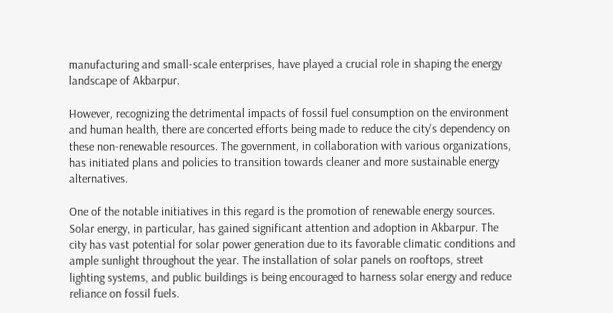manufacturing and small-scale enterprises, have played a crucial role in shaping the energy landscape of Akbarpur.

However, recognizing the detrimental impacts of fossil fuel consumption on the environment and human health, there are concerted efforts being made to reduce the city's dependency on these non-renewable resources. The government, in collaboration with various organizations, has initiated plans and policies to transition towards cleaner and more sustainable energy alternatives.

One of the notable initiatives in this regard is the promotion of renewable energy sources. Solar energy, in particular, has gained significant attention and adoption in Akbarpur. The city has vast potential for solar power generation due to its favorable climatic conditions and ample sunlight throughout the year. The installation of solar panels on rooftops, street lighting systems, and public buildings is being encouraged to harness solar energy and reduce reliance on fossil fuels.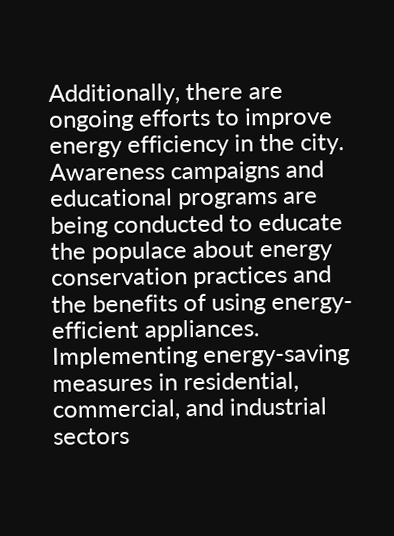Additionally, there are ongoing efforts to improve energy efficiency in the city. Awareness campaigns and educational programs are being conducted to educate the populace about energy conservation practices and the benefits of using energy-efficient appliances. Implementing energy-saving measures in residential, commercial, and industrial sectors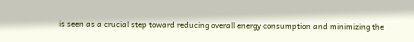is seen as a crucial step toward reducing overall energy consumption and minimizing the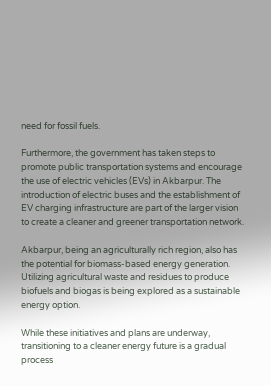need for fossil fuels.

Furthermore, the government has taken steps to promote public transportation systems and encourage the use of electric vehicles (EVs) in Akbarpur. The introduction of electric buses and the establishment of EV charging infrastructure are part of the larger vision to create a cleaner and greener transportation network.

Akbarpur, being an agriculturally rich region, also has the potential for biomass-based energy generation. Utilizing agricultural waste and residues to produce biofuels and biogas is being explored as a sustainable energy option.

While these initiatives and plans are underway, transitioning to a cleaner energy future is a gradual process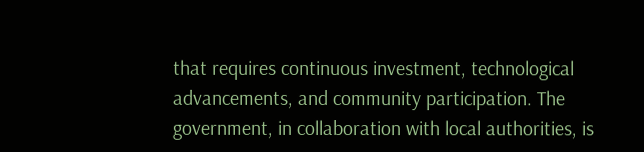that requires continuous investment, technological advancements, and community participation. The government, in collaboration with local authorities, is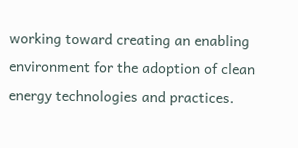working toward creating an enabling environment for the adoption of clean energy technologies and practices.